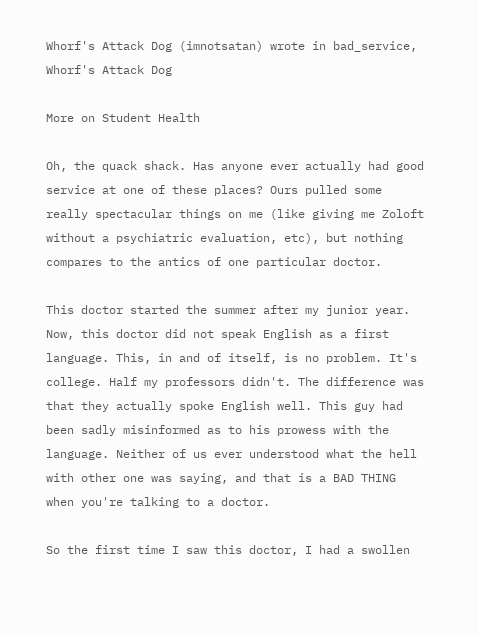Whorf's Attack Dog (imnotsatan) wrote in bad_service,
Whorf's Attack Dog

More on Student Health

Oh, the quack shack. Has anyone ever actually had good service at one of these places? Ours pulled some really spectacular things on me (like giving me Zoloft without a psychiatric evaluation, etc), but nothing compares to the antics of one particular doctor.

This doctor started the summer after my junior year. Now, this doctor did not speak English as a first language. This, in and of itself, is no problem. It's college. Half my professors didn't. The difference was that they actually spoke English well. This guy had been sadly misinformed as to his prowess with the language. Neither of us ever understood what the hell with other one was saying, and that is a BAD THING when you're talking to a doctor.

So the first time I saw this doctor, I had a swollen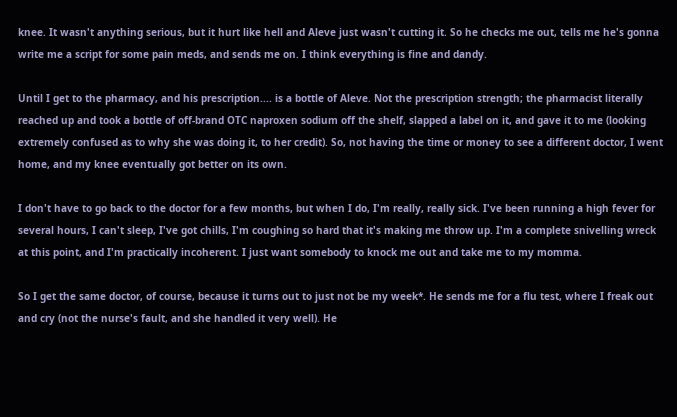knee. It wasn't anything serious, but it hurt like hell and Aleve just wasn't cutting it. So he checks me out, tells me he's gonna write me a script for some pain meds, and sends me on. I think everything is fine and dandy.

Until I get to the pharmacy, and his prescription.... is a bottle of Aleve. Not the prescription strength; the pharmacist literally reached up and took a bottle of off-brand OTC naproxen sodium off the shelf, slapped a label on it, and gave it to me (looking extremely confused as to why she was doing it, to her credit). So, not having the time or money to see a different doctor, I went home, and my knee eventually got better on its own.

I don't have to go back to the doctor for a few months, but when I do, I'm really, really sick. I've been running a high fever for several hours, I can't sleep, I've got chills, I'm coughing so hard that it's making me throw up. I'm a complete snivelling wreck at this point, and I'm practically incoherent. I just want somebody to knock me out and take me to my momma.

So I get the same doctor, of course, because it turns out to just not be my week*. He sends me for a flu test, where I freak out and cry (not the nurse's fault, and she handled it very well). He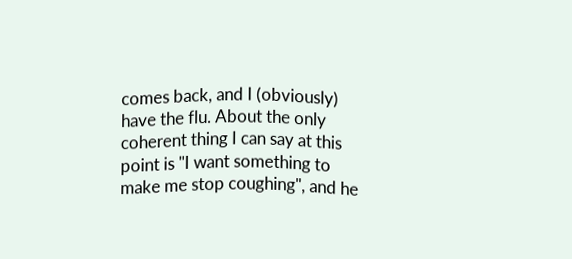comes back, and I (obviously) have the flu. About the only coherent thing I can say at this point is "I want something to make me stop coughing", and he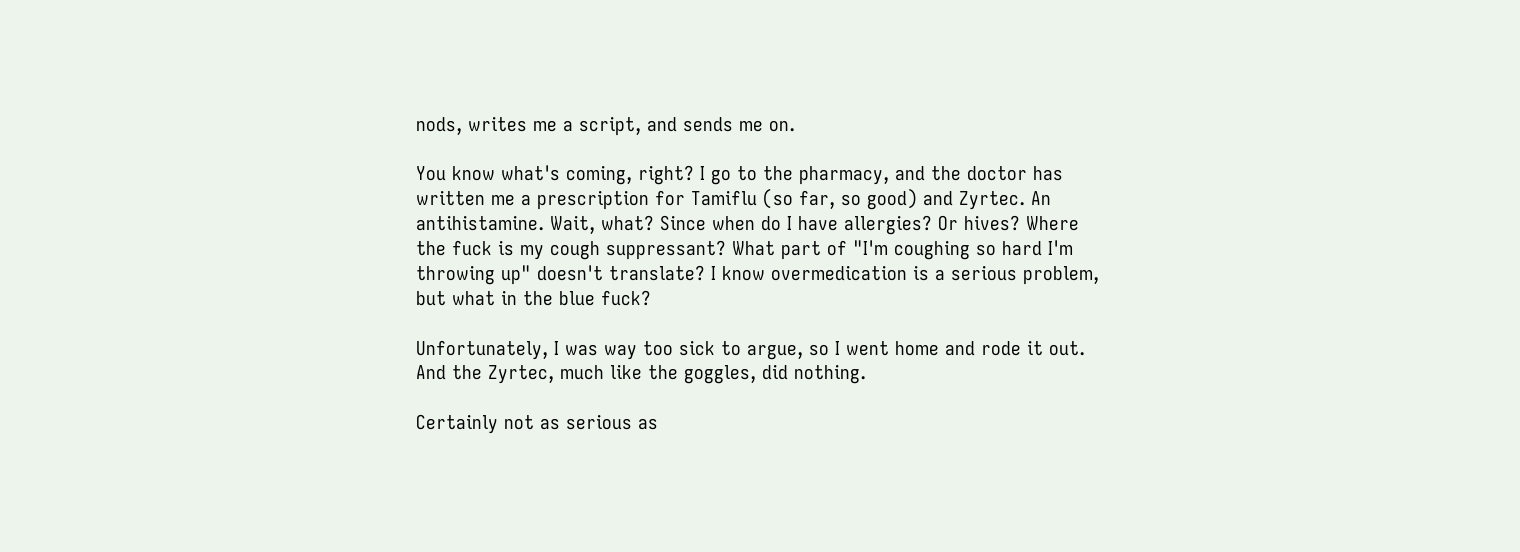nods, writes me a script, and sends me on.

You know what's coming, right? I go to the pharmacy, and the doctor has written me a prescription for Tamiflu (so far, so good) and Zyrtec. An antihistamine. Wait, what? Since when do I have allergies? Or hives? Where the fuck is my cough suppressant? What part of "I'm coughing so hard I'm throwing up" doesn't translate? I know overmedication is a serious problem, but what in the blue fuck?

Unfortunately, I was way too sick to argue, so I went home and rode it out. And the Zyrtec, much like the goggles, did nothing.

Certainly not as serious as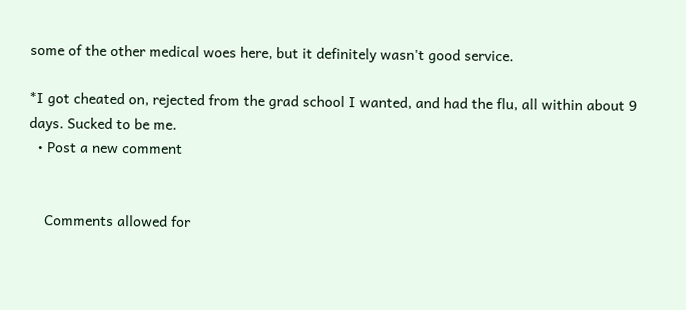some of the other medical woes here, but it definitely wasn't good service.

*I got cheated on, rejected from the grad school I wanted, and had the flu, all within about 9 days. Sucked to be me.
  • Post a new comment


    Comments allowed for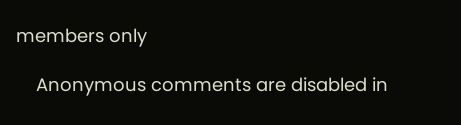members only

    Anonymous comments are disabled in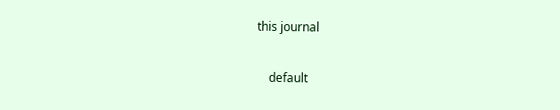this journal

    default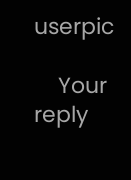userpic

    Your reply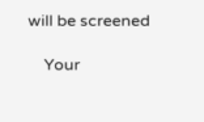will be screened

    Your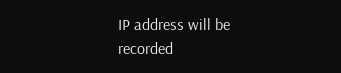IP address will be recorded